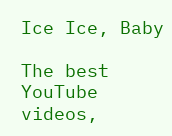Ice Ice, Baby

The best YouTube videos,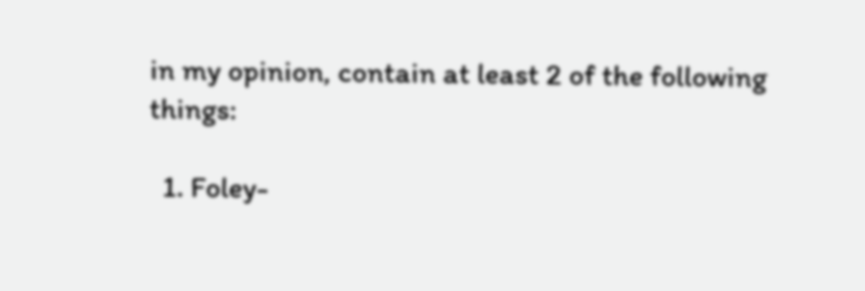in my opinion, contain at least 2 of the following things:

  1. Foley-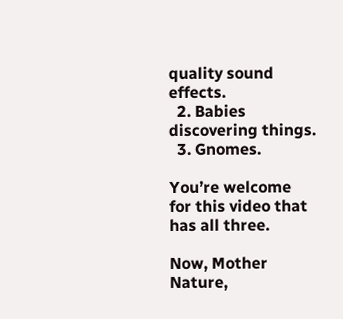quality sound effects.
  2. Babies discovering things.
  3. Gnomes.

You’re welcome for this video that has all three.

Now, Mother Nature,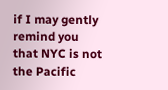if I may gently remind you that NYC is not the Pacific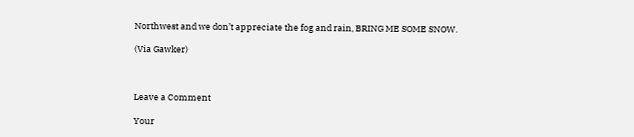Northwest and we don’t appreciate the fog and rain, BRING ME SOME SNOW.

(Via Gawker)



Leave a Comment

Your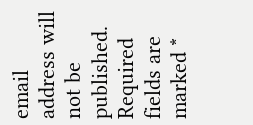email address will not be published. Required fields are marked *